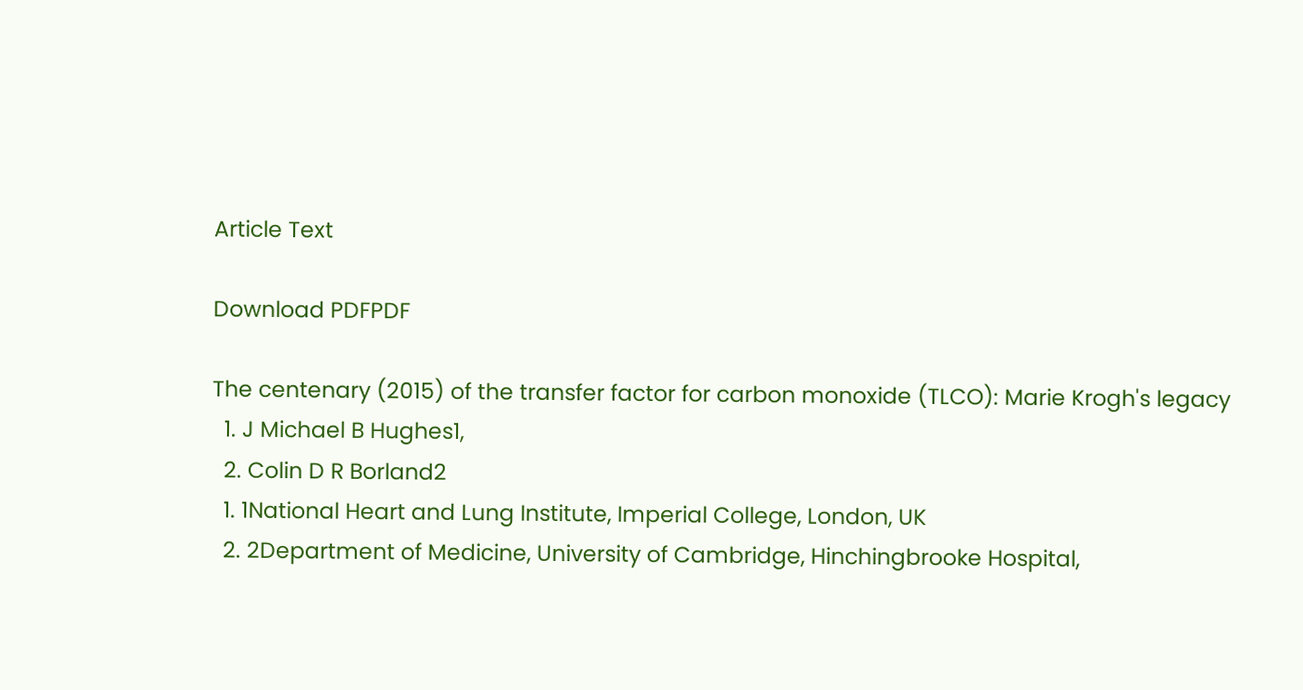Article Text

Download PDFPDF

The centenary (2015) of the transfer factor for carbon monoxide (TLCO): Marie Krogh's legacy
  1. J Michael B Hughes1,
  2. Colin D R Borland2
  1. 1National Heart and Lung Institute, Imperial College, London, UK
  2. 2Department of Medicine, University of Cambridge, Hinchingbrooke Hospital,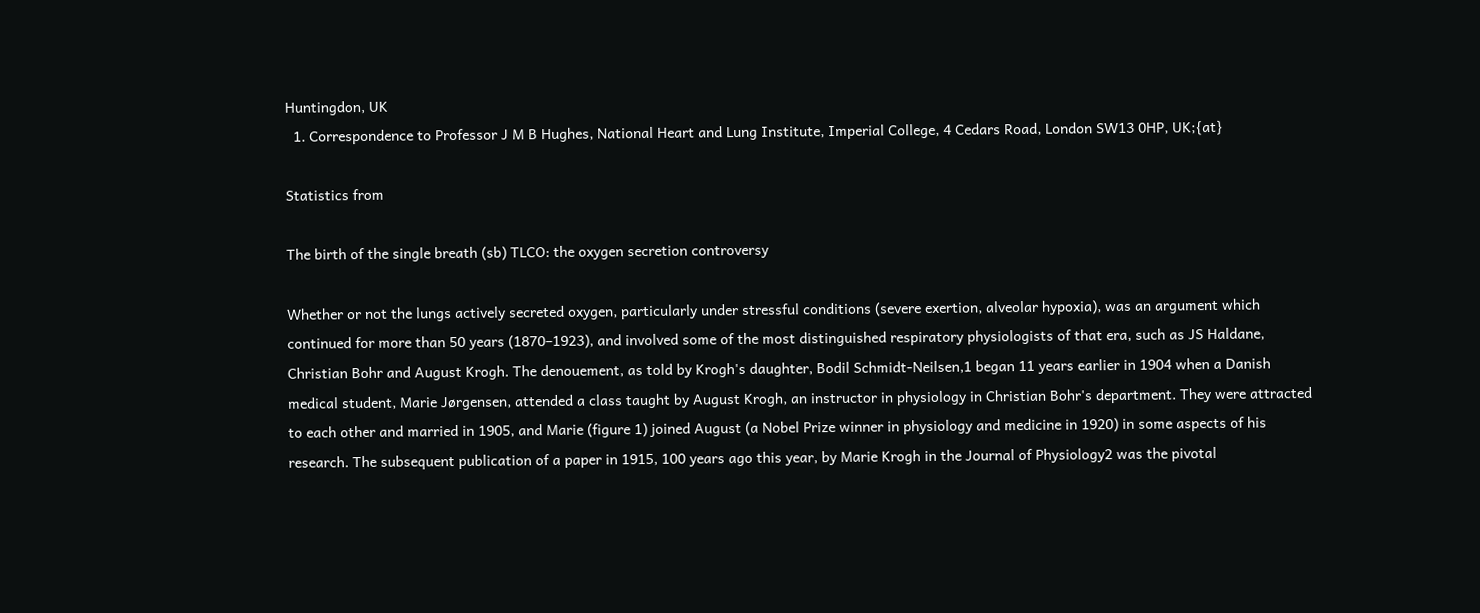Huntingdon, UK
  1. Correspondence to Professor J M B Hughes, National Heart and Lung Institute, Imperial College, 4 Cedars Road, London SW13 0HP, UK;{at}

Statistics from

The birth of the single breath (sb) TLCO: the oxygen secretion controversy

Whether or not the lungs actively secreted oxygen, particularly under stressful conditions (severe exertion, alveolar hypoxia), was an argument which continued for more than 50 years (1870–1923), and involved some of the most distinguished respiratory physiologists of that era, such as JS Haldane, Christian Bohr and August Krogh. The denouement, as told by Krogh's daughter, Bodil Schmidt-Neilsen,1 began 11 years earlier in 1904 when a Danish medical student, Marie Jørgensen, attended a class taught by August Krogh, an instructor in physiology in Christian Bohr's department. They were attracted to each other and married in 1905, and Marie (figure 1) joined August (a Nobel Prize winner in physiology and medicine in 1920) in some aspects of his research. The subsequent publication of a paper in 1915, 100 years ago this year, by Marie Krogh in the Journal of Physiology2 was the pivotal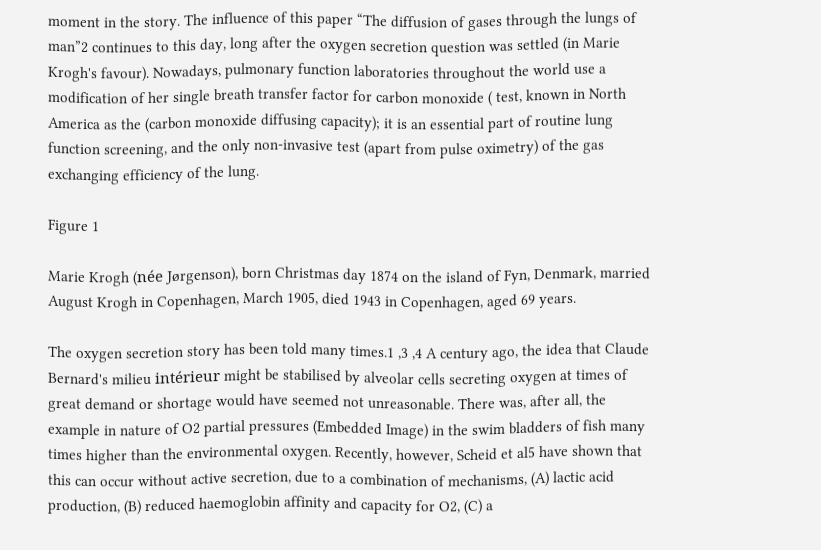moment in the story. The influence of this paper “The diffusion of gases through the lungs of man”2 continues to this day, long after the oxygen secretion question was settled (in Marie Krogh's favour). Nowadays, pulmonary function laboratories throughout the world use a modification of her single breath transfer factor for carbon monoxide ( test, known in North America as the (carbon monoxide diffusing capacity); it is an essential part of routine lung function screening, and the only non-invasive test (apart from pulse oximetry) of the gas exchanging efficiency of the lung.

Figure 1

Marie Krogh (née Jørgenson), born Christmas day 1874 on the island of Fyn, Denmark, married August Krogh in Copenhagen, March 1905, died 1943 in Copenhagen, aged 69 years.

The oxygen secretion story has been told many times.1 ,3 ,4 A century ago, the idea that Claude Bernard's milieu intérieur might be stabilised by alveolar cells secreting oxygen at times of great demand or shortage would have seemed not unreasonable. There was, after all, the example in nature of O2 partial pressures (Embedded Image) in the swim bladders of fish many times higher than the environmental oxygen. Recently, however, Scheid et al5 have shown that this can occur without active secretion, due to a combination of mechanisms, (A) lactic acid production, (B) reduced haemoglobin affinity and capacity for O2, (C) a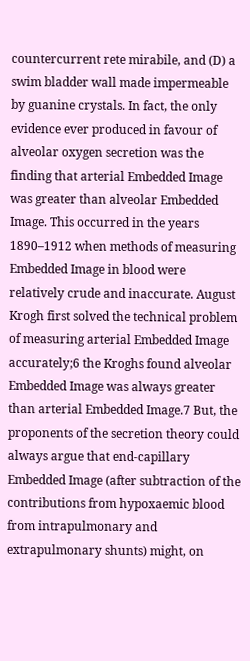countercurrent rete mirabile, and (D) a swim bladder wall made impermeable by guanine crystals. In fact, the only evidence ever produced in favour of alveolar oxygen secretion was the finding that arterial Embedded Image was greater than alveolar Embedded Image. This occurred in the years 1890–1912 when methods of measuring Embedded Image in blood were relatively crude and inaccurate. August Krogh first solved the technical problem of measuring arterial Embedded Image accurately;6 the Kroghs found alveolar Embedded Image was always greater than arterial Embedded Image.7 But, the proponents of the secretion theory could always argue that end-capillary Embedded Image (after subtraction of the contributions from hypoxaemic blood from intrapulmonary and extrapulmonary shunts) might, on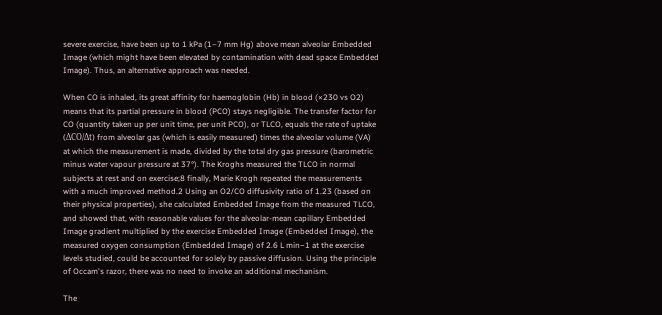severe exercise, have been up to 1 kPa (1–7 mm Hg) above mean alveolar Embedded Image (which might have been elevated by contamination with dead space Embedded Image). Thus, an alternative approach was needed.

When CO is inhaled, its great affinity for haemoglobin (Hb) in blood (×230 vs O2) means that its partial pressure in blood (PCO) stays negligible. The transfer factor for CO (quantity taken up per unit time, per unit PCO), or TLCO, equals the rate of uptake (ΔCO/Δt) from alveolar gas (which is easily measured) times the alveolar volume (VA) at which the measurement is made, divided by the total dry gas pressure (barometric minus water vapour pressure at 37°). The Kroghs measured the TLCO in normal subjects at rest and on exercise;8 finally, Marie Krogh repeated the measurements with a much improved method.2 Using an O2/CO diffusivity ratio of 1.23 (based on their physical properties), she calculated Embedded Image from the measured TLCO, and showed that, with reasonable values for the alveolar-mean capillary Embedded Image gradient multiplied by the exercise Embedded Image (Embedded Image), the measured oxygen consumption (Embedded Image) of 2.6 L min−1 at the exercise levels studied, could be accounted for solely by passive diffusion. Using the principle of Occam's razor, there was no need to invoke an additional mechanism.

The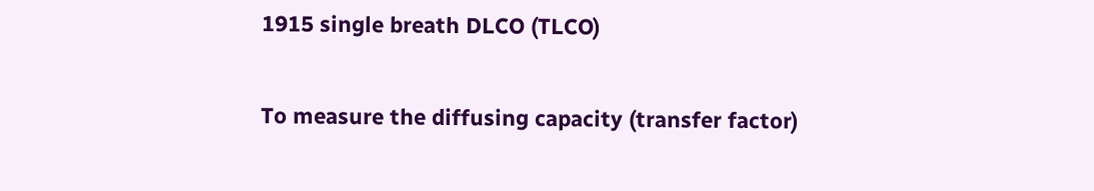1915 single breath DLCO (TLCO)

To measure the diffusing capacity (transfer factor)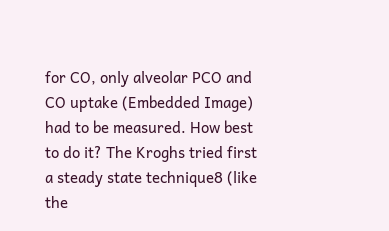for CO, only alveolar PCO and CO uptake (Embedded Image) had to be measured. How best to do it? The Kroghs tried first a steady state technique8 (like the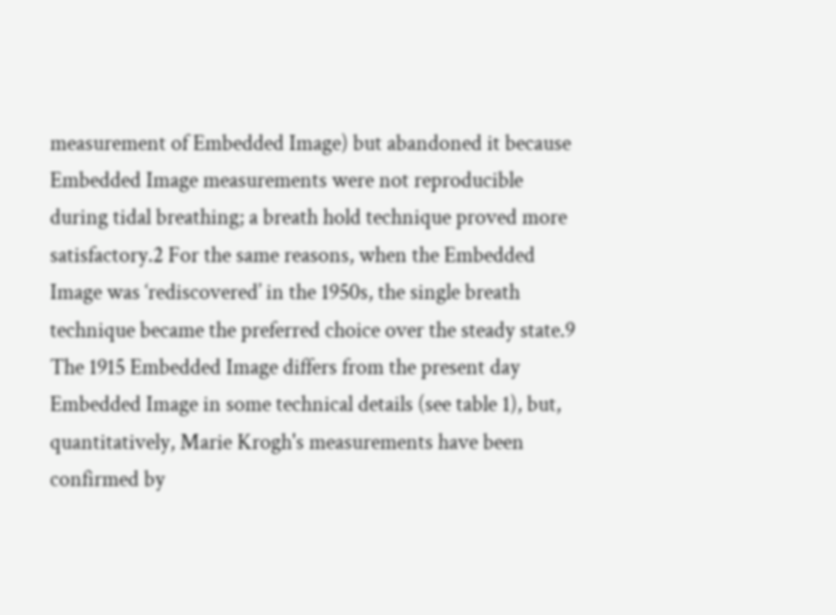measurement of Embedded Image) but abandoned it because Embedded Image measurements were not reproducible during tidal breathing; a breath hold technique proved more satisfactory.2 For the same reasons, when the Embedded Image was ‘rediscovered’ in the 1950s, the single breath technique became the preferred choice over the steady state.9 The 1915 Embedded Image differs from the present day Embedded Image in some technical details (see table 1), but, quantitatively, Marie Krogh's measurements have been confirmed by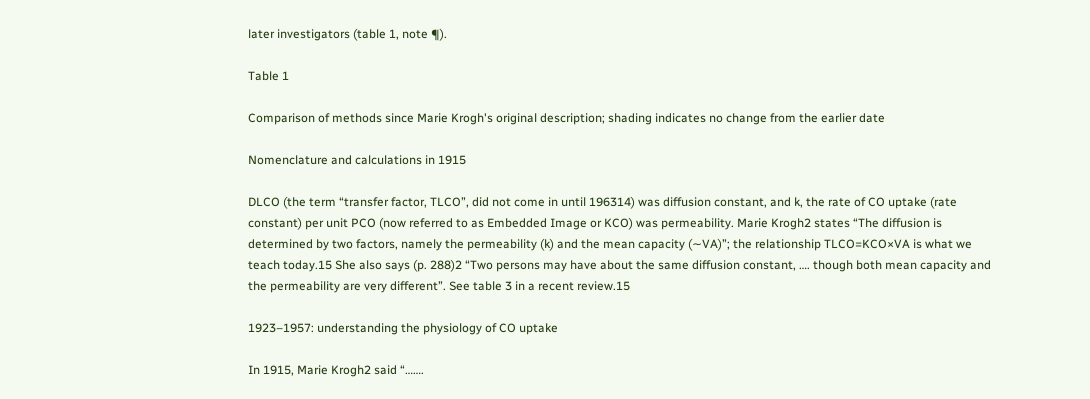later investigators (table 1, note ¶).

Table 1

Comparison of methods since Marie Krogh's original description; shading indicates no change from the earlier date

Nomenclature and calculations in 1915

DLCO (the term “transfer factor, TLCO”, did not come in until 196314) was diffusion constant, and k, the rate of CO uptake (rate constant) per unit PCO (now referred to as Embedded Image or KCO) was permeability. Marie Krogh2 states “The diffusion is determined by two factors, namely the permeability (k) and the mean capacity (∼VA)”; the relationship TLCO=KCO×VA is what we teach today.15 She also says (p. 288)2 “Two persons may have about the same diffusion constant, …. though both mean capacity and the permeability are very different”. See table 3 in a recent review.15

1923–1957: understanding the physiology of CO uptake

In 1915, Marie Krogh2 said “…….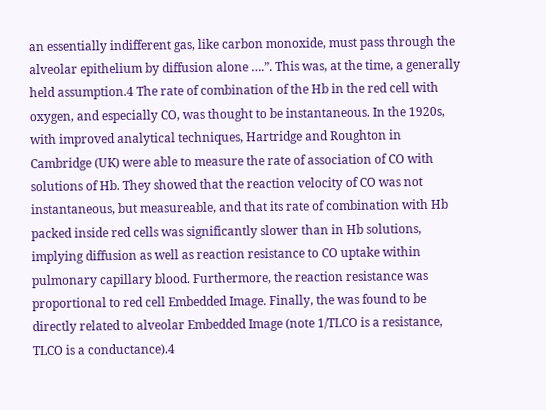an essentially indifferent gas, like carbon monoxide, must pass through the alveolar epithelium by diffusion alone ….”. This was, at the time, a generally held assumption.4 The rate of combination of the Hb in the red cell with oxygen, and especially CO, was thought to be instantaneous. In the 1920s, with improved analytical techniques, Hartridge and Roughton in Cambridge (UK) were able to measure the rate of association of CO with solutions of Hb. They showed that the reaction velocity of CO was not instantaneous, but measureable, and that its rate of combination with Hb packed inside red cells was significantly slower than in Hb solutions, implying diffusion as well as reaction resistance to CO uptake within pulmonary capillary blood. Furthermore, the reaction resistance was proportional to red cell Embedded Image. Finally, the was found to be directly related to alveolar Embedded Image (note 1/TLCO is a resistance, TLCO is a conductance).4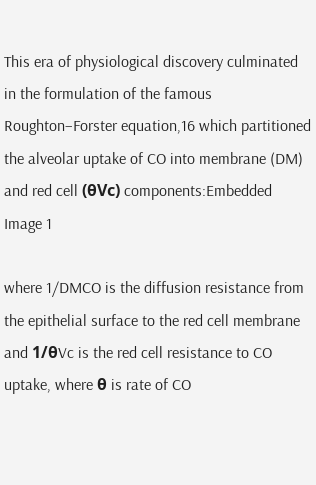This era of physiological discovery culminated in the formulation of the famous Roughton–Forster equation,16 which partitioned the alveolar uptake of CO into membrane (DM) and red cell (θVc) components:Embedded Image 1

where 1/DMCO is the diffusion resistance from the epithelial surface to the red cell membrane and 1/θVc is the red cell resistance to CO uptake, where θ is rate of CO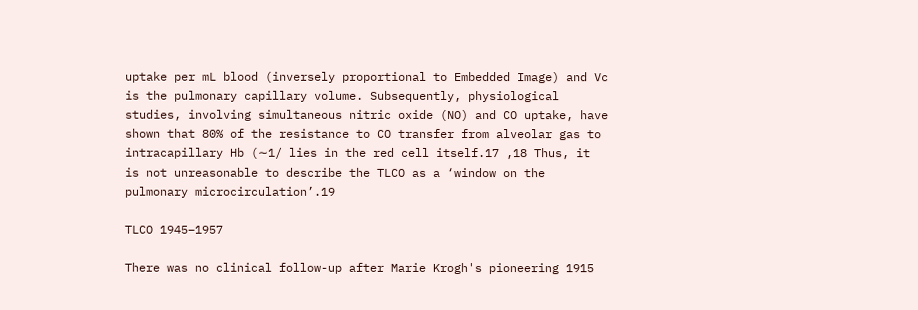uptake per mL blood (inversely proportional to Embedded Image) and Vc is the pulmonary capillary volume. Subsequently, physiological studies, involving simultaneous nitric oxide (NO) and CO uptake, have shown that 80% of the resistance to CO transfer from alveolar gas to intracapillary Hb (∼1/ lies in the red cell itself.17 ,18 Thus, it is not unreasonable to describe the TLCO as a ‘window on the pulmonary microcirculation’.19

TLCO 1945–1957

There was no clinical follow-up after Marie Krogh's pioneering 1915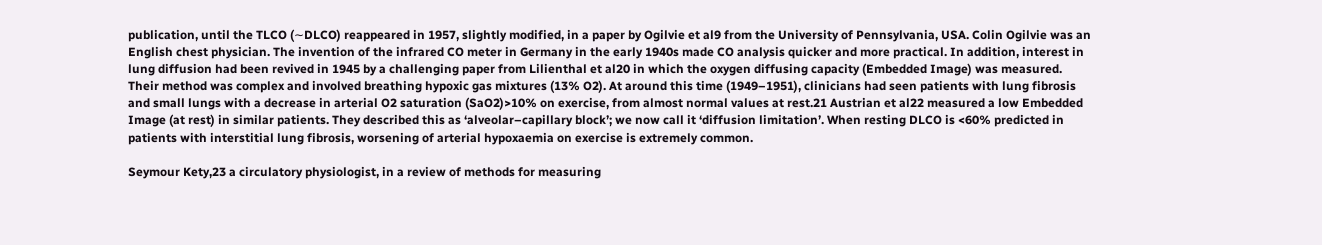publication, until the TLCO (∼DLCO) reappeared in 1957, slightly modified, in a paper by Ogilvie et al9 from the University of Pennsylvania, USA. Colin Ogilvie was an English chest physician. The invention of the infrared CO meter in Germany in the early 1940s made CO analysis quicker and more practical. In addition, interest in lung diffusion had been revived in 1945 by a challenging paper from Lilienthal et al20 in which the oxygen diffusing capacity (Embedded Image) was measured. Their method was complex and involved breathing hypoxic gas mixtures (13% O2). At around this time (1949–1951), clinicians had seen patients with lung fibrosis and small lungs with a decrease in arterial O2 saturation (SaO2)>10% on exercise, from almost normal values at rest.21 Austrian et al22 measured a low Embedded Image (at rest) in similar patients. They described this as ‘alveolar–capillary block’; we now call it ‘diffusion limitation’. When resting DLCO is <60% predicted in patients with interstitial lung fibrosis, worsening of arterial hypoxaemia on exercise is extremely common.

Seymour Kety,23 a circulatory physiologist, in a review of methods for measuring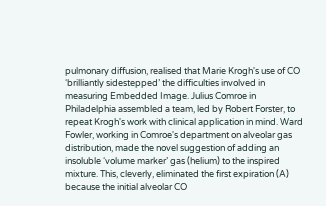pulmonary diffusion, realised that Marie Krogh's use of CO ‘brilliantly sidestepped’ the difficulties involved in measuring Embedded Image. Julius Comroe in Philadelphia assembled a team, led by Robert Forster, to repeat Krogh's work with clinical application in mind. Ward Fowler, working in Comroe's department on alveolar gas distribution, made the novel suggestion of adding an insoluble ‘volume marker’ gas (helium) to the inspired mixture. This, cleverly, eliminated the first expiration (A) because the initial alveolar CO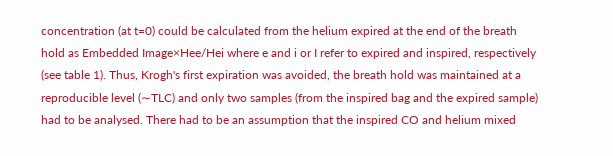concentration (at t=0) could be calculated from the helium expired at the end of the breath hold as Embedded Image×Hee/Hei where e and i or I refer to expired and inspired, respectively (see table 1). Thus, Krogh's first expiration was avoided, the breath hold was maintained at a reproducible level (∼TLC) and only two samples (from the inspired bag and the expired sample) had to be analysed. There had to be an assumption that the inspired CO and helium mixed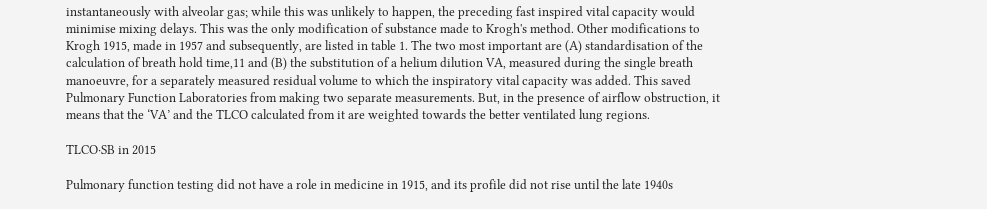instantaneously with alveolar gas; while this was unlikely to happen, the preceding fast inspired vital capacity would minimise mixing delays. This was the only modification of substance made to Krogh's method. Other modifications to Krogh 1915, made in 1957 and subsequently, are listed in table 1. The two most important are (A) standardisation of the calculation of breath hold time,11 and (B) the substitution of a helium dilution VA, measured during the single breath manoeuvre, for a separately measured residual volume to which the inspiratory vital capacity was added. This saved Pulmonary Function Laboratories from making two separate measurements. But, in the presence of airflow obstruction, it means that the ‘VA’ and the TLCO calculated from it are weighted towards the better ventilated lung regions.

TLCO·SB in 2015

Pulmonary function testing did not have a role in medicine in 1915, and its profile did not rise until the late 1940s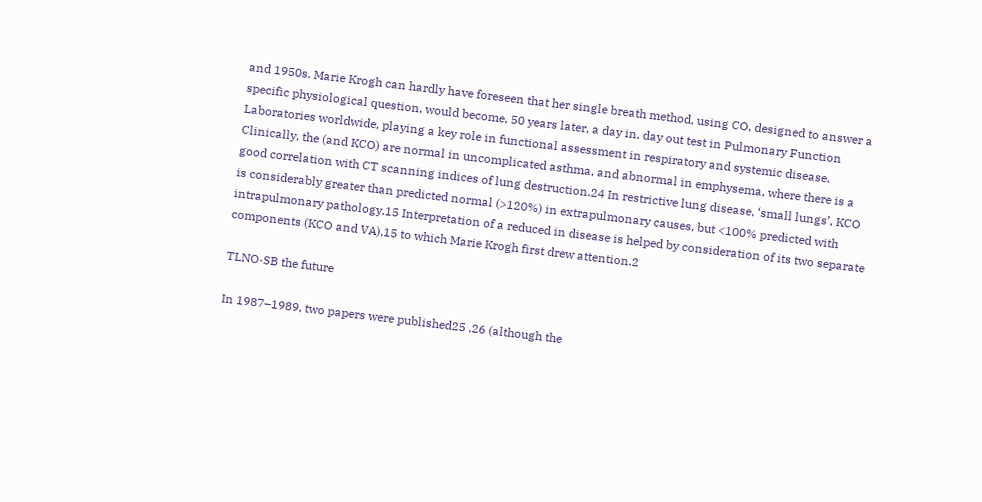and 1950s. Marie Krogh can hardly have foreseen that her single breath method, using CO, designed to answer a specific physiological question, would become, 50 years later, a day in, day out test in Pulmonary Function Laboratories worldwide, playing a key role in functional assessment in respiratory and systemic disease. Clinically, the (and KCO) are normal in uncomplicated asthma, and abnormal in emphysema, where there is a good correlation with CT scanning indices of lung destruction.24 In restrictive lung disease, ‘small lungs’, KCO is considerably greater than predicted normal (>120%) in extrapulmonary causes, but <100% predicted with intrapulmonary pathology.15 Interpretation of a reduced in disease is helped by consideration of its two separate components (KCO and VA),15 to which Marie Krogh first drew attention.2

TLNO·SB the future

In 1987–1989, two papers were published25 ,26 (although the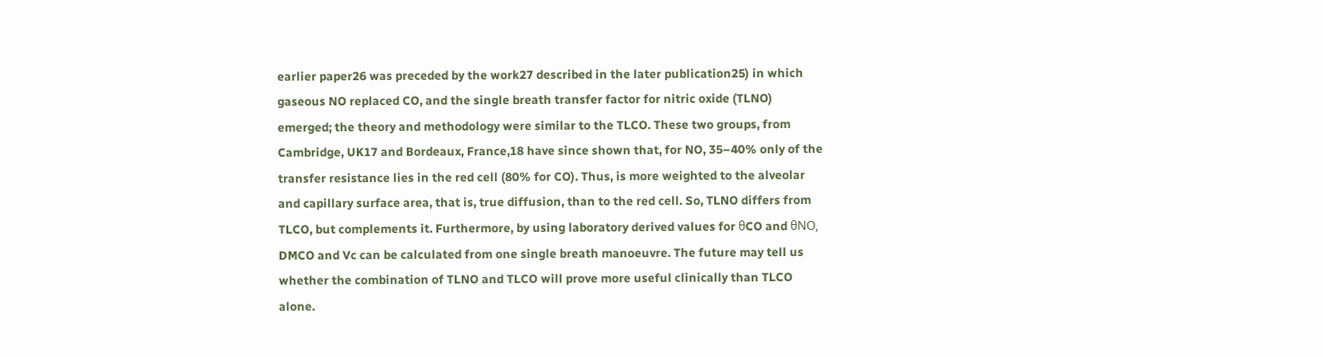earlier paper26 was preceded by the work27 described in the later publication25) in which gaseous NO replaced CO, and the single breath transfer factor for nitric oxide (TLNO) emerged; the theory and methodology were similar to the TLCO. These two groups, from Cambridge, UK17 and Bordeaux, France,18 have since shown that, for NO, 35–40% only of the transfer resistance lies in the red cell (80% for CO). Thus, is more weighted to the alveolar and capillary surface area, that is, true diffusion, than to the red cell. So, TLNO differs from TLCO, but complements it. Furthermore, by using laboratory derived values for θCO and θNO, DMCO and Vc can be calculated from one single breath manoeuvre. The future may tell us whether the combination of TLNO and TLCO will prove more useful clinically than TLCO alone.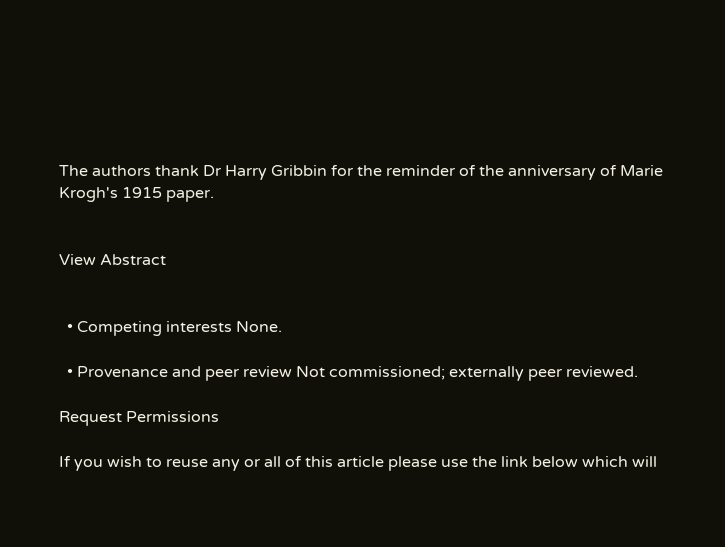The authors thank Dr Harry Gribbin for the reminder of the anniversary of Marie Krogh's 1915 paper.


View Abstract


  • Competing interests None.

  • Provenance and peer review Not commissioned; externally peer reviewed.

Request Permissions

If you wish to reuse any or all of this article please use the link below which will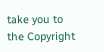take you to the Copyright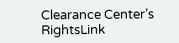Clearance Center’s RightsLink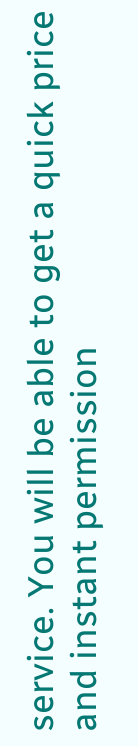service. You will be able to get a quick price and instant permission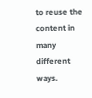to reuse the content in many different ways.